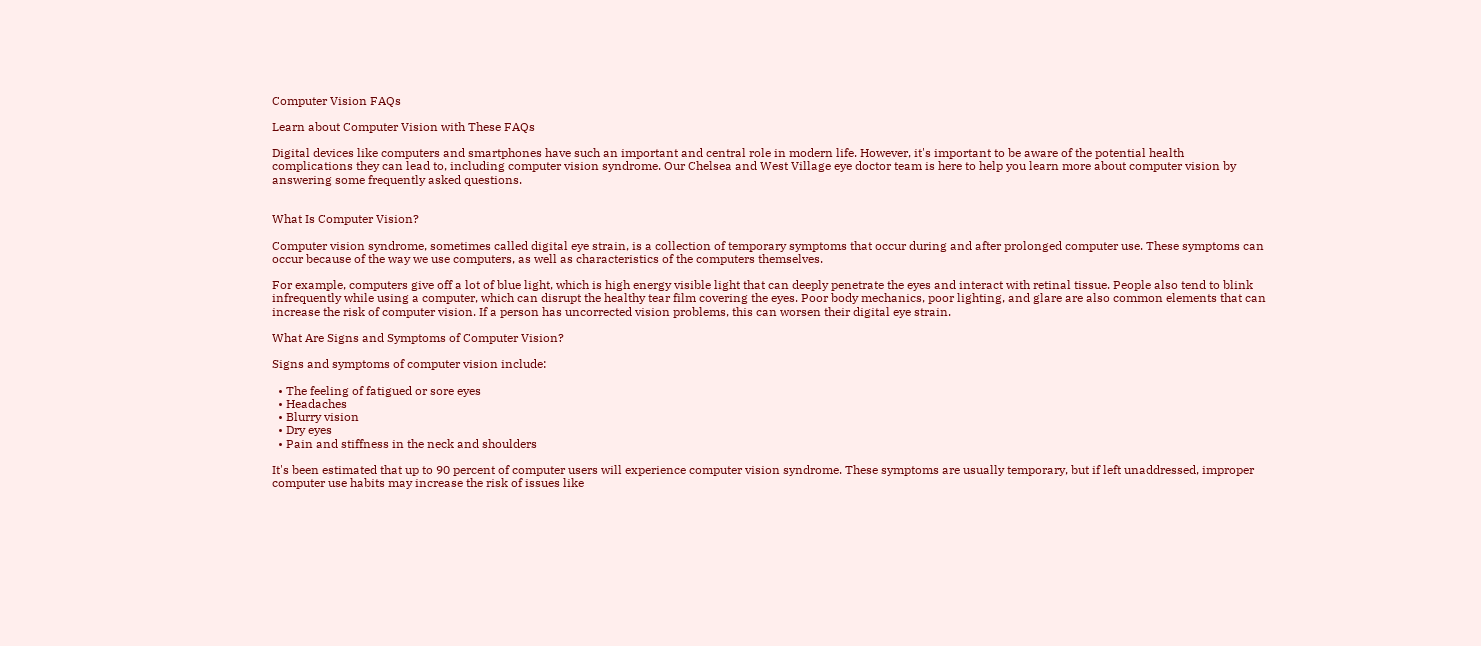Computer Vision FAQs

Learn about Computer Vision with These FAQs

Digital devices like computers and smartphones have such an important and central role in modern life. However, it's important to be aware of the potential health complications they can lead to, including computer vision syndrome. Our Chelsea and West Village eye doctor team is here to help you learn more about computer vision by answering some frequently asked questions.


What Is Computer Vision?

Computer vision syndrome, sometimes called digital eye strain, is a collection of temporary symptoms that occur during and after prolonged computer use. These symptoms can occur because of the way we use computers, as well as characteristics of the computers themselves.

For example, computers give off a lot of blue light, which is high energy visible light that can deeply penetrate the eyes and interact with retinal tissue. People also tend to blink infrequently while using a computer, which can disrupt the healthy tear film covering the eyes. Poor body mechanics, poor lighting, and glare are also common elements that can increase the risk of computer vision. If a person has uncorrected vision problems, this can worsen their digital eye strain.

What Are Signs and Symptoms of Computer Vision?

Signs and symptoms of computer vision include:

  • The feeling of fatigued or sore eyes
  • Headaches
  • Blurry vision
  • Dry eyes
  • Pain and stiffness in the neck and shoulders

It's been estimated that up to 90 percent of computer users will experience computer vision syndrome. These symptoms are usually temporary, but if left unaddressed, improper computer use habits may increase the risk of issues like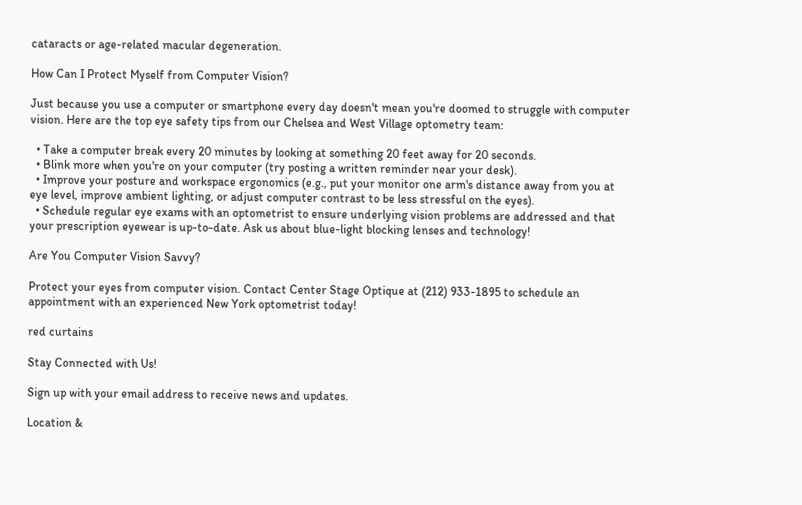cataracts or age-related macular degeneration.

How Can I Protect Myself from Computer Vision?

Just because you use a computer or smartphone every day doesn't mean you're doomed to struggle with computer vision. Here are the top eye safety tips from our Chelsea and West Village optometry team:

  • Take a computer break every 20 minutes by looking at something 20 feet away for 20 seconds.
  • Blink more when you're on your computer (try posting a written reminder near your desk).
  • Improve your posture and workspace ergonomics (e.g., put your monitor one arm's distance away from you at eye level, improve ambient lighting, or adjust computer contrast to be less stressful on the eyes).
  • Schedule regular eye exams with an optometrist to ensure underlying vision problems are addressed and that your prescription eyewear is up-to-date. Ask us about blue-light blocking lenses and technology!

Are You Computer Vision Savvy?

Protect your eyes from computer vision. Contact Center Stage Optique at (212) 933-1895 to schedule an appointment with an experienced New York optometrist today!

red curtains

Stay Connected with Us!

Sign up with your email address to receive news and updates.

Location &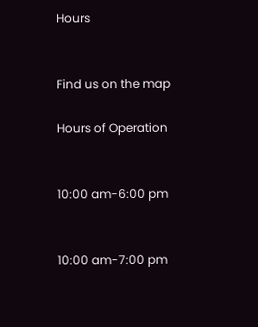Hours


Find us on the map

Hours of Operation


10:00 am-6:00 pm


10:00 am-7:00 pm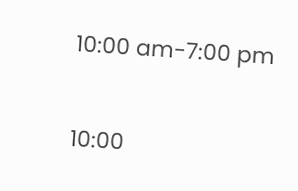10:00 am-7:00 pm


10:00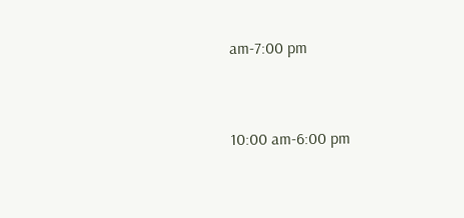am-7:00 pm


10:00 am-6:00 pm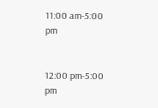11:00 am-5:00 pm


12:00 pm-5:00 pm